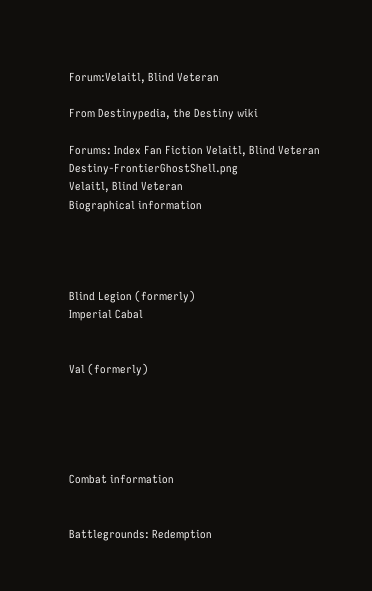Forum:Velaitl, Blind Veteran

From Destinypedia, the Destiny wiki

Forums: Index Fan Fiction Velaitl, Blind Veteran Destiny-FrontierGhostShell.png
Velaitl, Blind Veteran
Biographical information




Blind Legion (formerly)
Imperial Cabal


Val (formerly)





Combat information


Battlegrounds: Redemption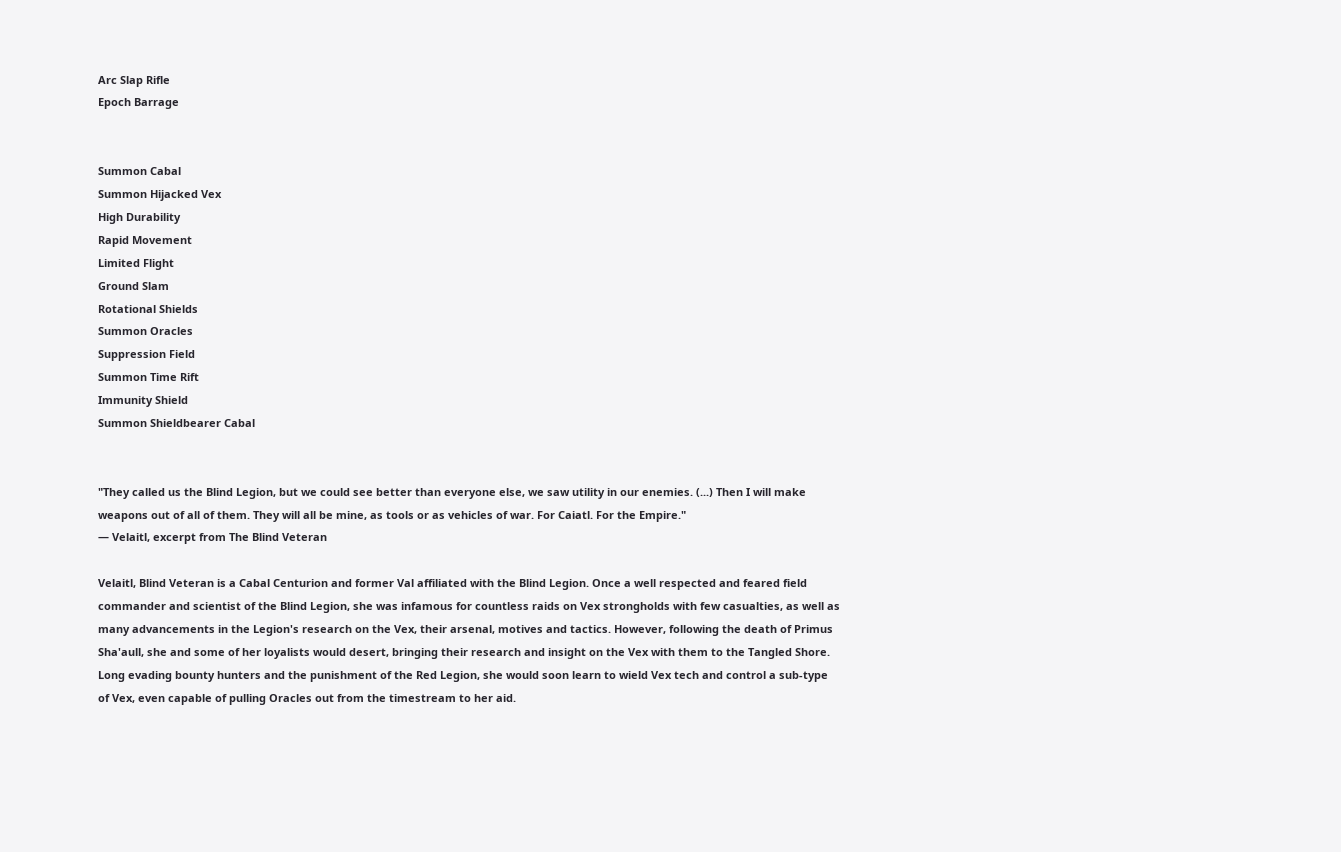Arc Slap Rifle
Epoch Barrage


Summon Cabal
Summon Hijacked Vex
High Durability
Rapid Movement
Limited Flight
Ground Slam
Rotational Shields
Summon Oracles
Suppression Field
Summon Time Rift
Immunity Shield
Summon Shieldbearer Cabal


"They called us the Blind Legion, but we could see better than everyone else, we saw utility in our enemies. (...) Then I will make weapons out of all of them. They will all be mine, as tools or as vehicles of war. For Caiatl. For the Empire."
— Velaitl, excerpt from The Blind Veteran

Velaitl, Blind Veteran is a Cabal Centurion and former Val affiliated with the Blind Legion. Once a well respected and feared field commander and scientist of the Blind Legion, she was infamous for countless raids on Vex strongholds with few casualties, as well as many advancements in the Legion's research on the Vex, their arsenal, motives and tactics. However, following the death of Primus Sha'aull, she and some of her loyalists would desert, bringing their research and insight on the Vex with them to the Tangled Shore. Long evading bounty hunters and the punishment of the Red Legion, she would soon learn to wield Vex tech and control a sub-type of Vex, even capable of pulling Oracles out from the timestream to her aid.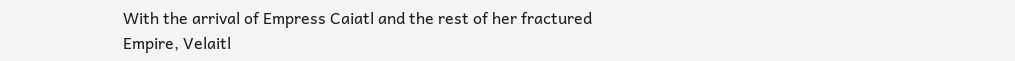With the arrival of Empress Caiatl and the rest of her fractured Empire, Velaitl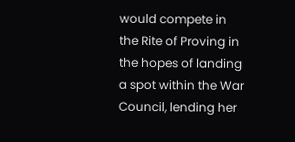would compete in the Rite of Proving in the hopes of landing a spot within the War Council, lending her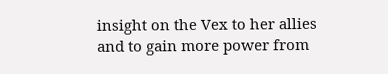insight on the Vex to her allies and to gain more power from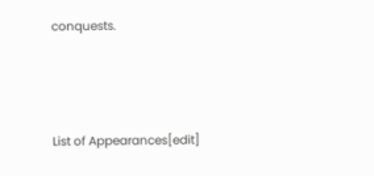conquests.



List of Appearances[edit]